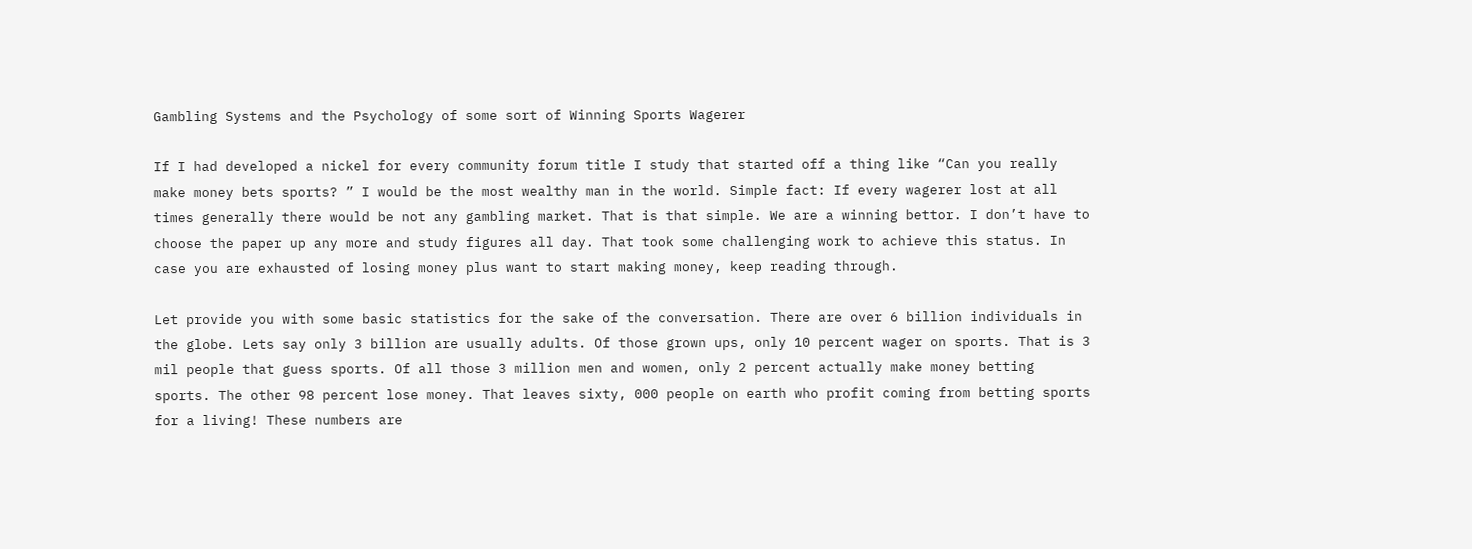Gambling Systems and the Psychology of some sort of Winning Sports Wagerer

If I had developed a nickel for every community forum title I study that started off a thing like “Can you really make money bets sports? ” I would be the most wealthy man in the world. Simple fact: If every wagerer lost at all times generally there would be not any gambling market. That is that simple. We are a winning bettor. I don’t have to choose the paper up any more and study figures all day. That took some challenging work to achieve this status. In case you are exhausted of losing money plus want to start making money, keep reading through.

Let provide you with some basic statistics for the sake of the conversation. There are over 6 billion individuals in the globe. Lets say only 3 billion are usually adults. Of those grown ups, only 10 percent wager on sports. That is 3 mil people that guess sports. Of all those 3 million men and women, only 2 percent actually make money betting sports. The other 98 percent lose money. That leaves sixty, 000 people on earth who profit coming from betting sports for a living! These numbers are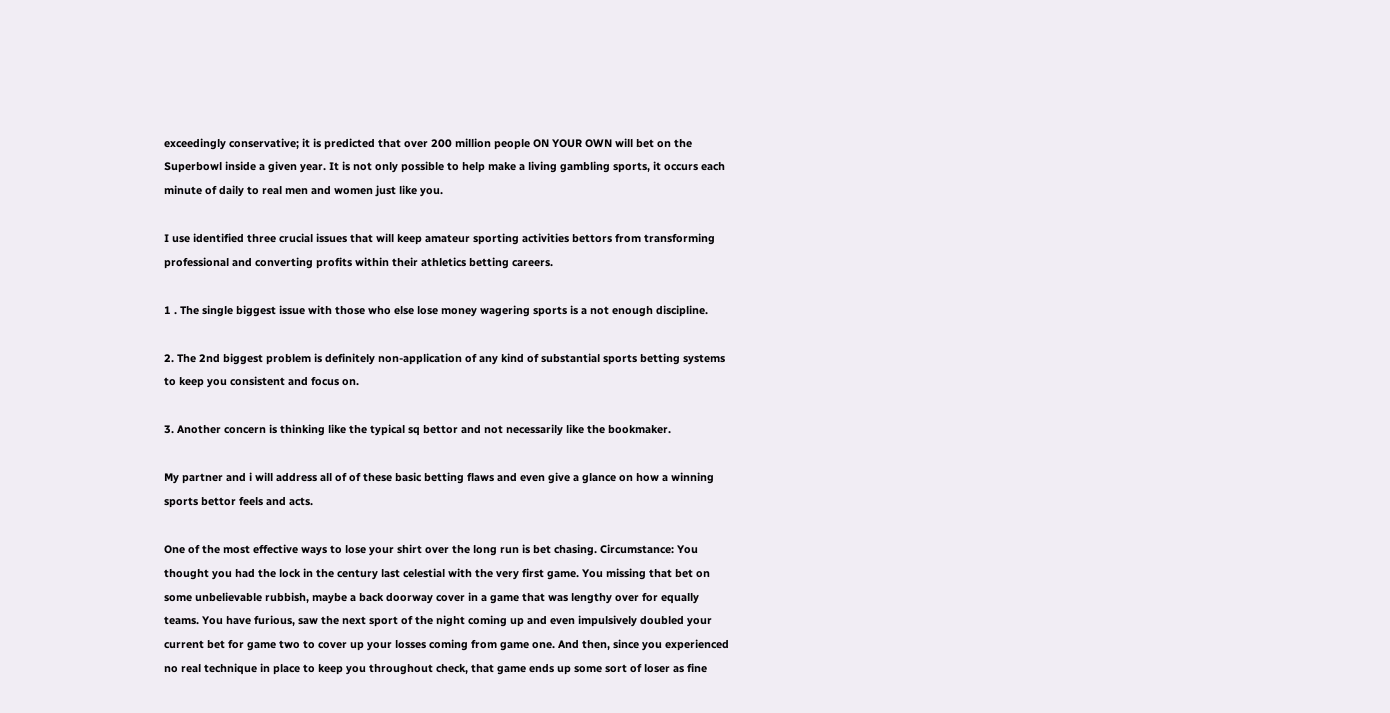exceedingly conservative; it is predicted that over 200 million people ON YOUR OWN will bet on the Superbowl inside a given year. It is not only possible to help make a living gambling sports, it occurs each minute of daily to real men and women just like you.

I use identified three crucial issues that will keep amateur sporting activities bettors from transforming professional and converting profits within their athletics betting careers.

1 . The single biggest issue with those who else lose money wagering sports is a not enough discipline.

2. The 2nd biggest problem is definitely non-application of any kind of substantial sports betting systems to keep you consistent and focus on.

3. Another concern is thinking like the typical sq bettor and not necessarily like the bookmaker.

My partner and i will address all of of these basic betting flaws and even give a glance on how a winning sports bettor feels and acts.

One of the most effective ways to lose your shirt over the long run is bet chasing. Circumstance: You thought you had the lock in the century last celestial with the very first game. You missing that bet on some unbelievable rubbish, maybe a back doorway cover in a game that was lengthy over for equally teams. You have furious, saw the next sport of the night coming up and even impulsively doubled your current bet for game two to cover up your losses coming from game one. And then, since you experienced no real technique in place to keep you throughout check, that game ends up some sort of loser as fine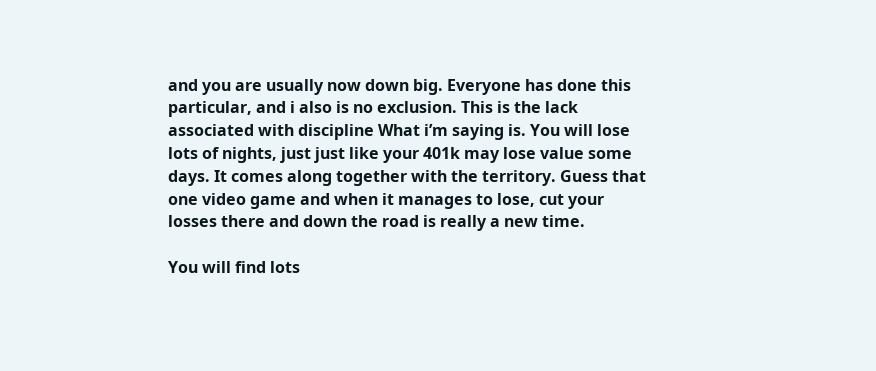and you are usually now down big. Everyone has done this particular, and i also is no exclusion. This is the lack associated with discipline What i’m saying is. You will lose lots of nights, just just like your 401k may lose value some days. It comes along together with the territory. Guess that one video game and when it manages to lose, cut your losses there and down the road is really a new time.

You will find lots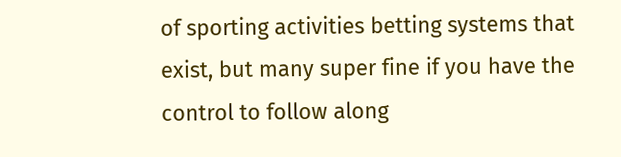of sporting activities betting systems that exist, but many super fine if you have the control to follow along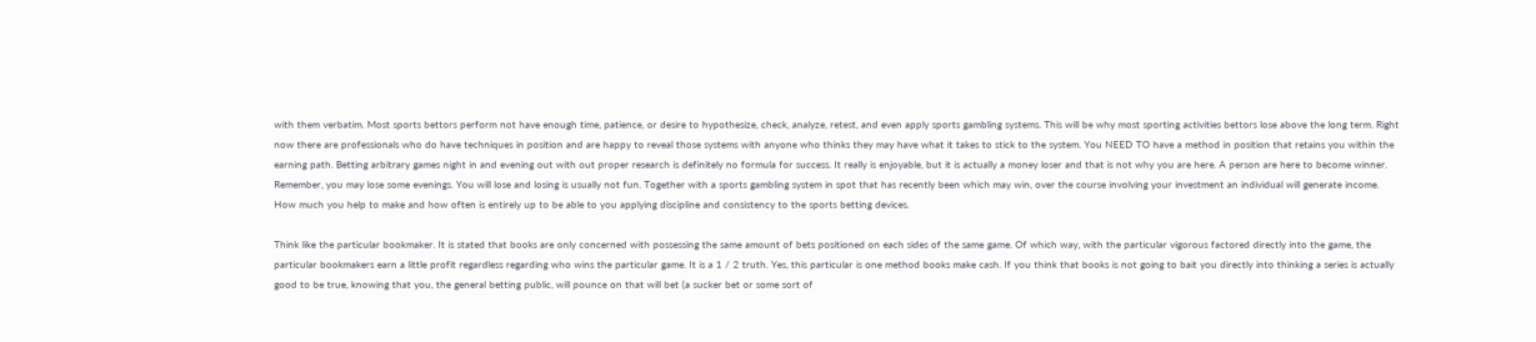with them verbatim. Most sports bettors perform not have enough time, patience, or desire to hypothesize, check, analyze, retest, and even apply sports gambling systems. This will be why most sporting activities bettors lose above the long term. Right now there are professionals who do have techniques in position and are happy to reveal those systems with anyone who thinks they may have what it takes to stick to the system. You NEED TO have a method in position that retains you within the earning path. Betting arbitrary games night in and evening out with out proper research is definitely no formula for success. It really is enjoyable, but it is actually a money loser and that is not why you are here. A person are here to become winner. Remember, you may lose some evenings. You will lose and losing is usually not fun. Together with a sports gambling system in spot that has recently been which may win, over the course involving your investment an individual will generate income. How much you help to make and how often is entirely up to be able to you applying discipline and consistency to the sports betting devices.

Think like the particular bookmaker. It is stated that books are only concerned with possessing the same amount of bets positioned on each sides of the same game. Of which way, with the particular vigorous factored directly into the game, the particular bookmakers earn a little profit regardless regarding who wins the particular game. It is a 1 / 2 truth. Yes, this particular is one method books make cash. If you think that books is not going to bait you directly into thinking a series is actually good to be true, knowing that you, the general betting public, will pounce on that will bet (a sucker bet or some sort of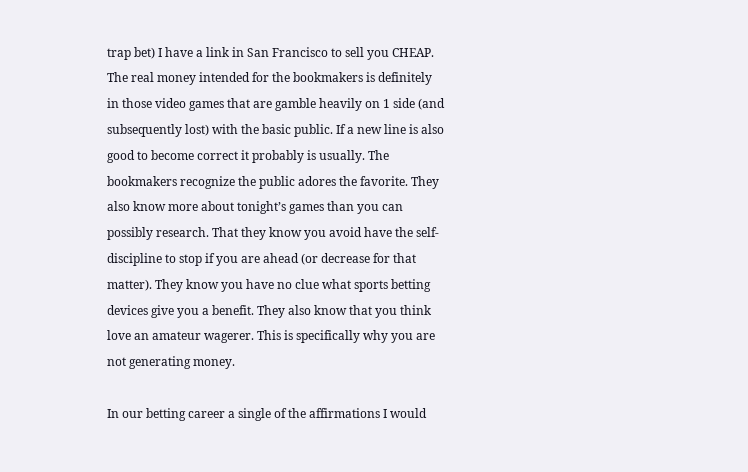trap bet) I have a link in San Francisco to sell you CHEAP. The real money intended for the bookmakers is definitely in those video games that are gamble heavily on 1 side (and subsequently lost) with the basic public. If a new line is also good to become correct it probably is usually. The bookmakers recognize the public adores the favorite. They also know more about tonight’s games than you can possibly research. That they know you avoid have the self-discipline to stop if you are ahead (or decrease for that matter). They know you have no clue what sports betting devices give you a benefit. They also know that you think love an amateur wagerer. This is specifically why you are not generating money.

In our betting career a single of the affirmations I would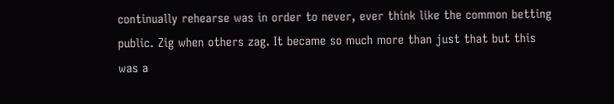continually rehearse was in order to never, ever think like the common betting public. Zig when others zag. It became so much more than just that but this was a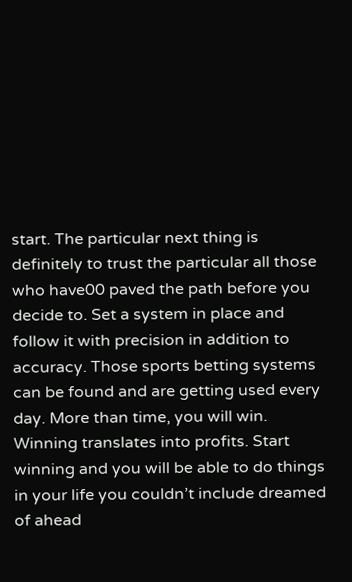start. The particular next thing is definitely to trust the particular all those who have00 paved the path before you decide to. Set a system in place and follow it with precision in addition to accuracy. Those sports betting systems can be found and are getting used every day. More than time, you will win. Winning translates into profits. Start winning and you will be able to do things in your life you couldn’t include dreamed of ahead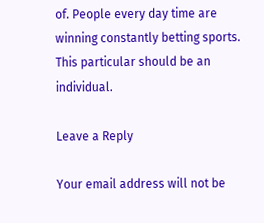of. People every day time are winning constantly betting sports. This particular should be an individual.

Leave a Reply

Your email address will not be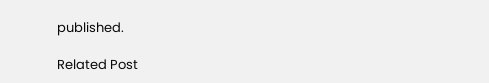published.

Related Post